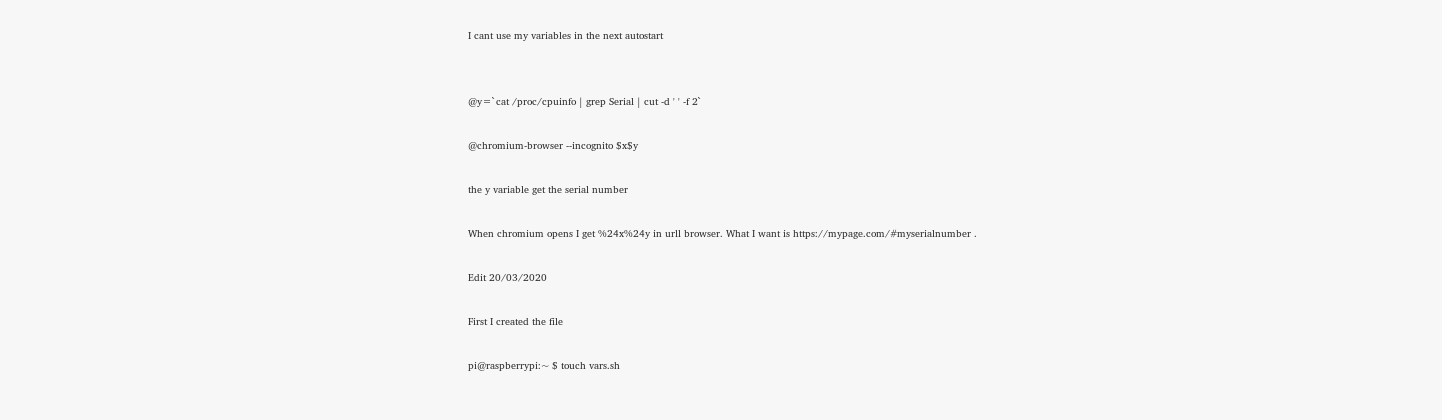I cant use my variables in the next autostart


@y=`cat /proc/cpuinfo | grep Serial | cut -d ' ' -f 2`

@chromium-browser --incognito $x$y

the y variable get the serial number

When chromium opens I get %24x%24y in urll browser. What I want is https://mypage.com/#myserialnumber .

Edit 20/03/2020

First I created the file

pi@raspberrypi:~ $ touch vars.sh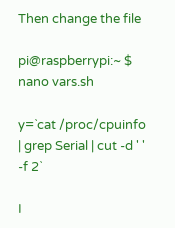Then change the file

pi@raspberrypi:~ $ nano vars.sh

y=`cat /proc/cpuinfo | grep Serial | cut -d ' ' -f 2`

I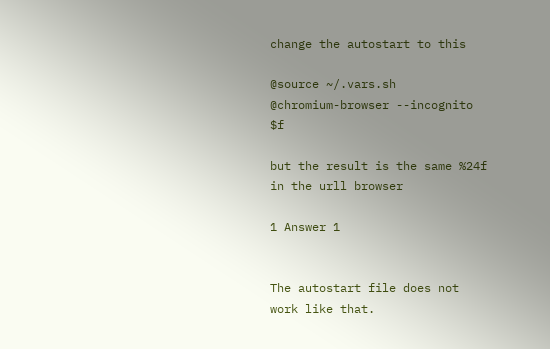change the autostart to this

@source ~/.vars.sh
@chromium-browser --incognito $f

but the result is the same %24f in the urll browser

1 Answer 1


The autostart file does not work like that.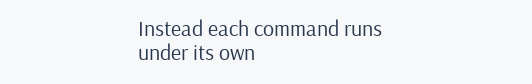Instead each command runs under its own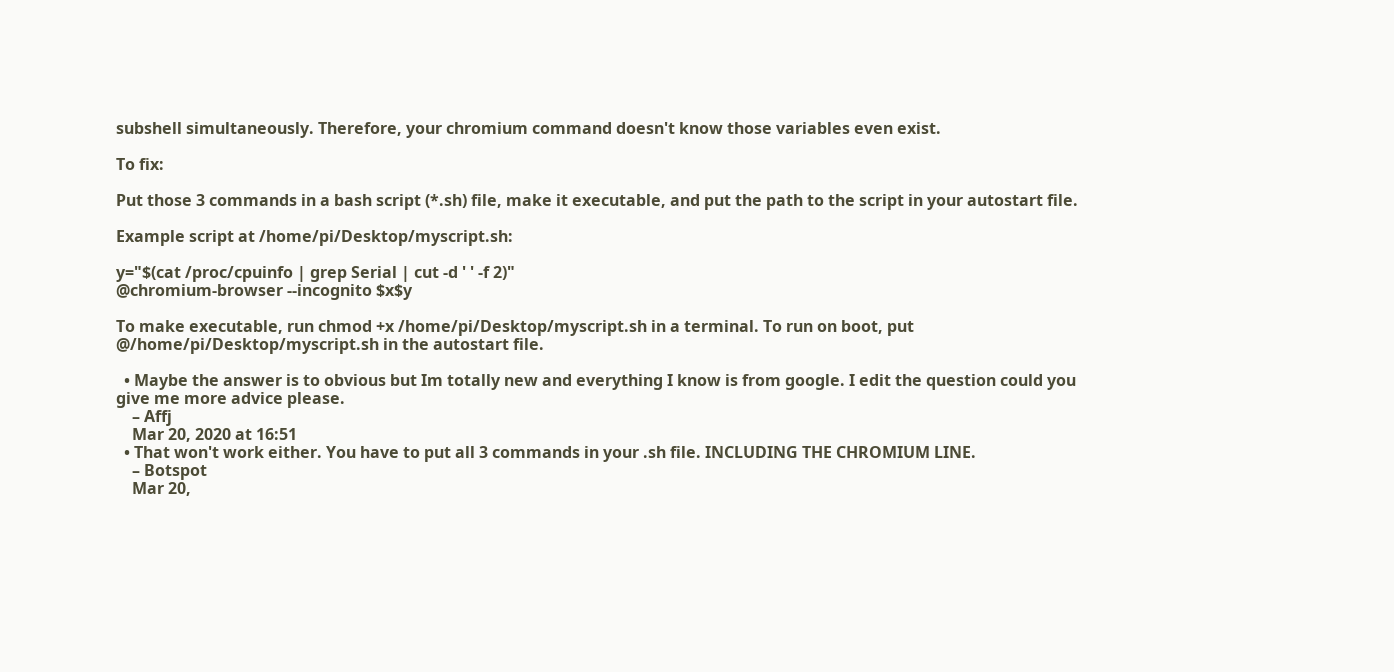subshell simultaneously. Therefore, your chromium command doesn't know those variables even exist.

To fix:

Put those 3 commands in a bash script (*.sh) file, make it executable, and put the path to the script in your autostart file.

Example script at /home/pi/Desktop/myscript.sh:

y="$(cat /proc/cpuinfo | grep Serial | cut -d ' ' -f 2)"
@chromium-browser --incognito $x$y

To make executable, run chmod +x /home/pi/Desktop/myscript.sh in a terminal. To run on boot, put @/home/pi/Desktop/myscript.sh in the autostart file.

  • Maybe the answer is to obvious but Im totally new and everything I know is from google. I edit the question could you give me more advice please.
    – Affj
    Mar 20, 2020 at 16:51
  • That won't work either. You have to put all 3 commands in your .sh file. INCLUDING THE CHROMIUM LINE.
    – Botspot
    Mar 20,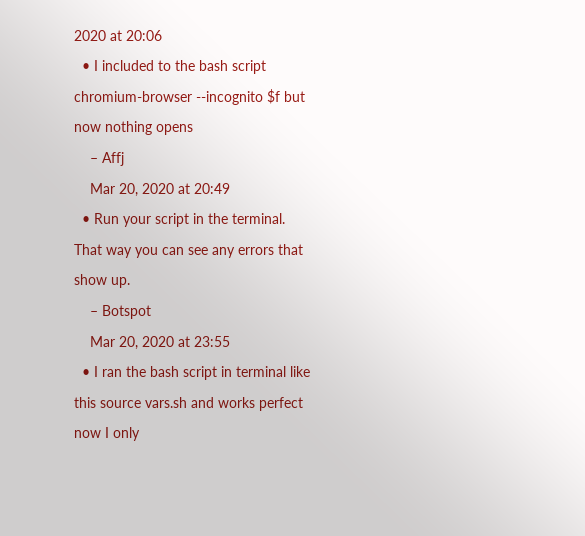2020 at 20:06
  • I included to the bash script chromium-browser --incognito $f but now nothing opens
    – Affj
    Mar 20, 2020 at 20:49
  • Run your script in the terminal. That way you can see any errors that show up.
    – Botspot
    Mar 20, 2020 at 23:55
  • I ran the bash script in terminal like this source vars.sh and works perfect now I only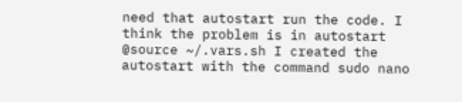need that autostart run the code. I think the problem is in autostart @source ~/.vars.sh I created the autostart with the command sudo nano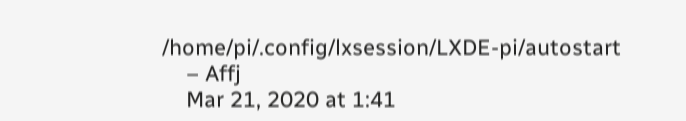/home/pi/.config/lxsession/LXDE-pi/autostart
    – Affj
    Mar 21, 2020 at 1:41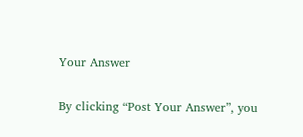Your Answer

By clicking “Post Your Answer”, you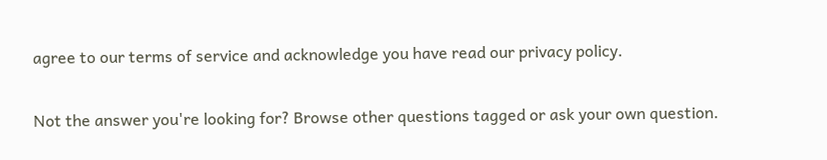agree to our terms of service and acknowledge you have read our privacy policy.

Not the answer you're looking for? Browse other questions tagged or ask your own question.